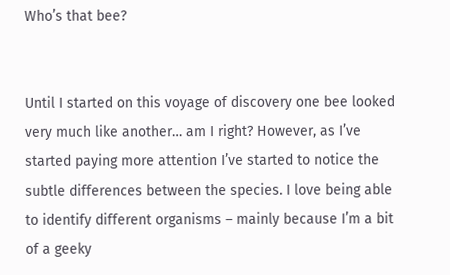Who’s that bee?


Until I started on this voyage of discovery one bee looked very much like another… am I right? However, as I’ve started paying more attention I’ve started to notice the subtle differences between the species. I love being able to identify different organisms – mainly because I’m a bit of a geeky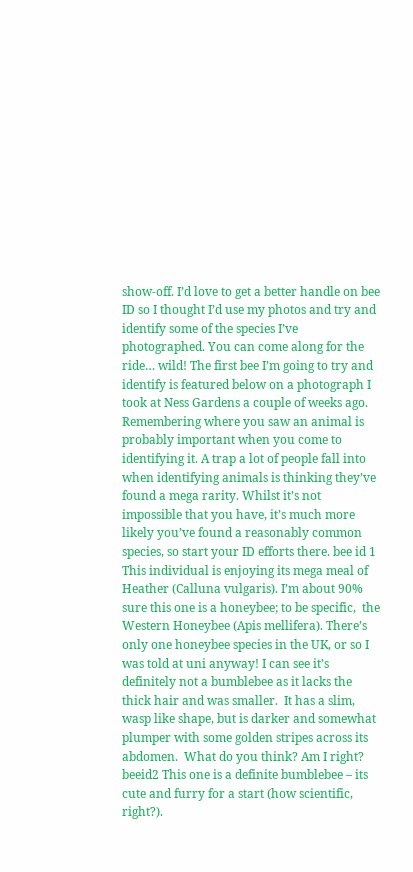show-off. I’d love to get a better handle on bee ID so I thought I’d use my photos and try and identify some of the species I’ve photographed. You can come along for the ride… wild! The first bee I’m going to try and identify is featured below on a photograph I took at Ness Gardens a couple of weeks ago. Remembering where you saw an animal is probably important when you come to identifying it. A trap a lot of people fall into when identifying animals is thinking they’ve found a mega rarity. Whilst it’s not impossible that you have, it’s much more likely you’ve found a reasonably common species, so start your ID efforts there. bee id 1 This individual is enjoying its mega meal of Heather (Calluna vulgaris). I’m about 90% sure this one is a honeybee; to be specific,  the Western Honeybee (Apis mellifera). There’s only one honeybee species in the UK, or so I was told at uni anyway! I can see it’s definitely not a bumblebee as it lacks the thick hair and was smaller.  It has a slim, wasp like shape, but is darker and somewhat plumper with some golden stripes across its abdomen.  What do you think? Am I right? beeid2 This one is a definite bumblebee – its cute and furry for a start (how scientific, right?).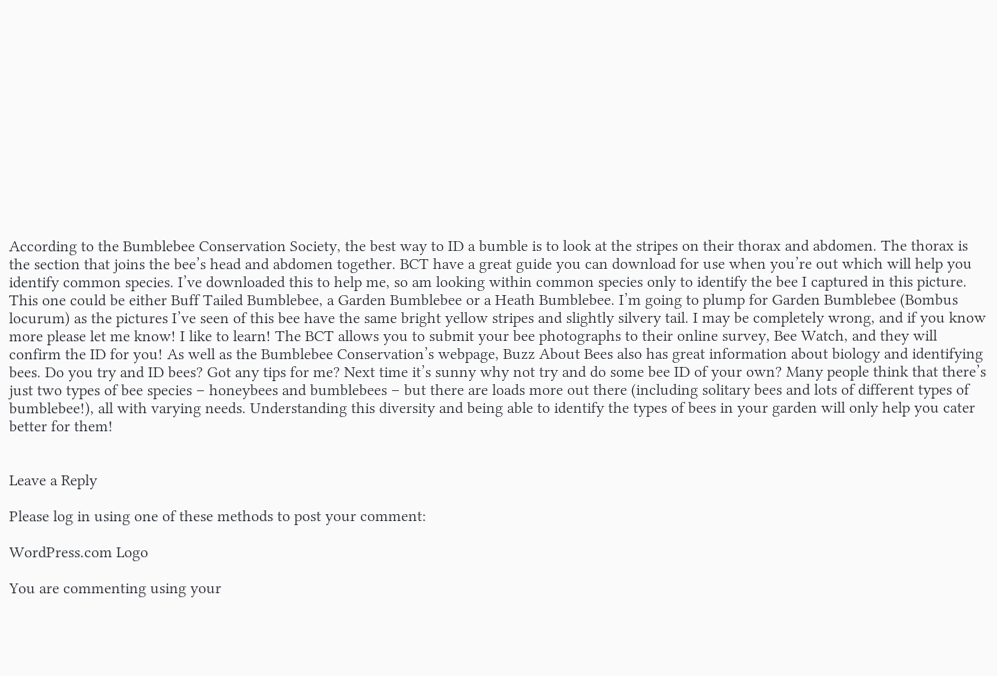According to the Bumblebee Conservation Society, the best way to ID a bumble is to look at the stripes on their thorax and abdomen. The thorax is the section that joins the bee’s head and abdomen together. BCT have a great guide you can download for use when you’re out which will help you identify common species. I’ve downloaded this to help me, so am looking within common species only to identify the bee I captured in this picture. This one could be either Buff Tailed Bumblebee, a Garden Bumblebee or a Heath Bumblebee. I’m going to plump for Garden Bumblebee (Bombus locurum) as the pictures I’ve seen of this bee have the same bright yellow stripes and slightly silvery tail. I may be completely wrong, and if you know more please let me know! I like to learn! The BCT allows you to submit your bee photographs to their online survey, Bee Watch, and they will confirm the ID for you! As well as the Bumblebee Conservation’s webpage, Buzz About Bees also has great information about biology and identifying bees. Do you try and ID bees? Got any tips for me? Next time it’s sunny why not try and do some bee ID of your own? Many people think that there’s just two types of bee species – honeybees and bumblebees – but there are loads more out there (including solitary bees and lots of different types of bumblebee!), all with varying needs. Understanding this diversity and being able to identify the types of bees in your garden will only help you cater better for them!


Leave a Reply

Please log in using one of these methods to post your comment:

WordPress.com Logo

You are commenting using your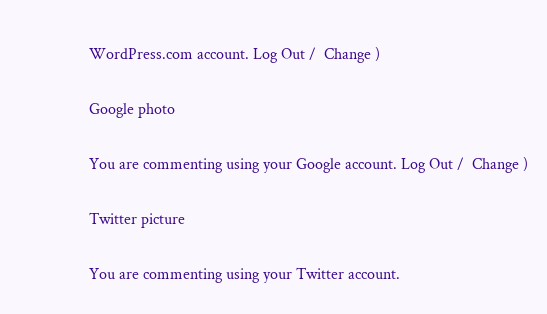WordPress.com account. Log Out /  Change )

Google photo

You are commenting using your Google account. Log Out /  Change )

Twitter picture

You are commenting using your Twitter account.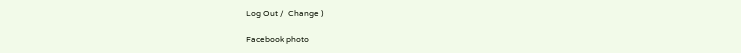Log Out /  Change )

Facebook photo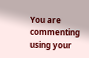You are commenting using your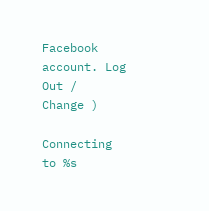Facebook account. Log Out /  Change )

Connecting to %s